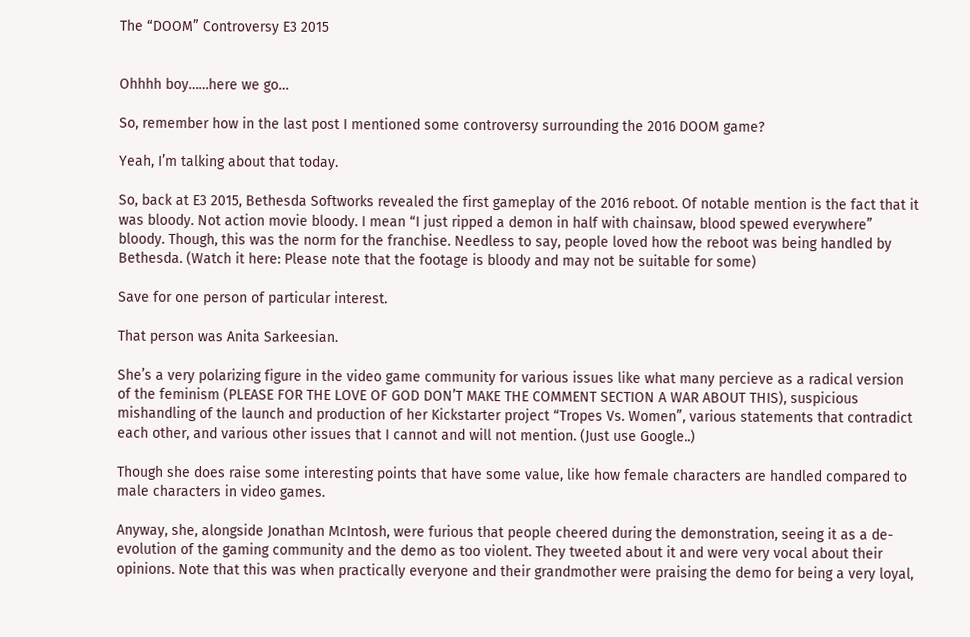The “DOOM” Controversy E3 2015


Ohhhh boy……here we go…

So, remember how in the last post I mentioned some controversy surrounding the 2016 DOOM game?

Yeah, I’m talking about that today.

So, back at E3 2015, Bethesda Softworks revealed the first gameplay of the 2016 reboot. Of notable mention is the fact that it was bloody. Not action movie bloody. I mean “I just ripped a demon in half with chainsaw, blood spewed everywhere” bloody. Though, this was the norm for the franchise. Needless to say, people loved how the reboot was being handled by Bethesda. (Watch it here: Please note that the footage is bloody and may not be suitable for some)

Save for one person of particular interest.

That person was Anita Sarkeesian.

She’s a very polarizing figure in the video game community for various issues like what many percieve as a radical version of the feminism (PLEASE FOR THE LOVE OF GOD DON’T MAKE THE COMMENT SECTION A WAR ABOUT THIS), suspicious mishandling of the launch and production of her Kickstarter project “Tropes Vs. Women”, various statements that contradict each other, and various other issues that I cannot and will not mention. (Just use Google..)

Though she does raise some interesting points that have some value, like how female characters are handled compared to male characters in video games.

Anyway, she, alongside Jonathan McIntosh, were furious that people cheered during the demonstration, seeing it as a de-evolution of the gaming community and the demo as too violent. They tweeted about it and were very vocal about their opinions. Note that this was when practically everyone and their grandmother were praising the demo for being a very loyal,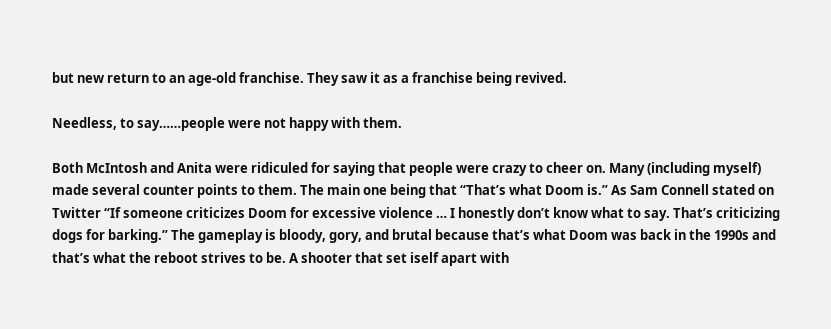but new return to an age-old franchise. They saw it as a franchise being revived.

Needless, to say……people were not happy with them.

Both McIntosh and Anita were ridiculed for saying that people were crazy to cheer on. Many (including myself) made several counter points to them. The main one being that “That’s what Doom is.” As Sam Connell stated on Twitter “If someone criticizes Doom for excessive violence … I honestly don’t know what to say. That’s criticizing dogs for barking.” The gameplay is bloody, gory, and brutal because that’s what Doom was back in the 1990s and that’s what the reboot strives to be. A shooter that set iself apart with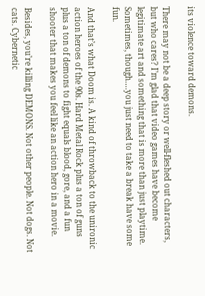its violence toward demons.

There may not be a deep story or well-fleshed out characters, but who cares? I’m glad that video games have become legitimate art and something that is more than just playtime. Sometimes, though….you just need to take a break have some fun.

And that’s what Doom is. A kind of throwback to the unironic action heroes of the 90s. Hard Metal Rock plus a ton of guns plus a ton of demons to fight equals blood, gore, and a fun shooter that makes you feel like an action hero in a movie.

Besides, you’re killing DEMONS. Not other people. Not dogs. Not cats. Cybernetic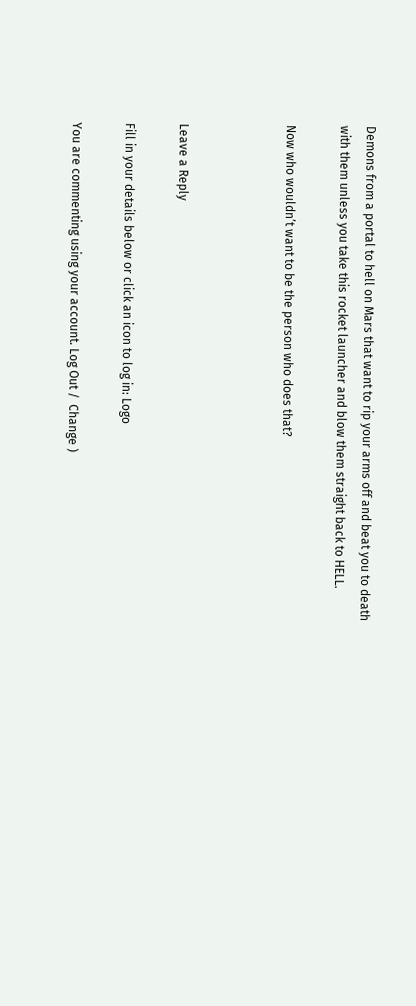Demons from a portal to hell on Mars that want to rip your arms off and beat you to death with them unless you take this rocket launcher and blow them straight back to HELL.

Now who wouldn’t want to be the person who does that?



Leave a Reply

Fill in your details below or click an icon to log in: Logo

You are commenting using your account. Log Out /  Change )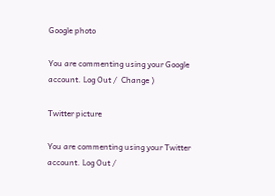Google photo

You are commenting using your Google account. Log Out /  Change )

Twitter picture

You are commenting using your Twitter account. Log Out /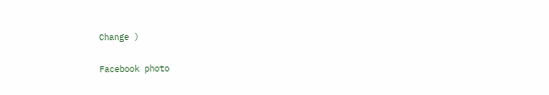Change )

Facebook photo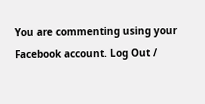You are commenting using your Facebook account. Log Out /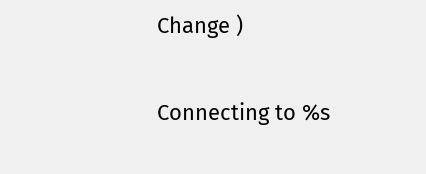Change )

Connecting to %s